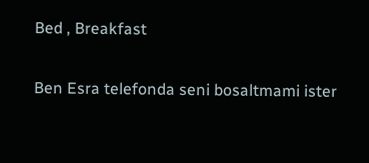Bed , Breakfast

Ben Esra telefonda seni bosaltmami ister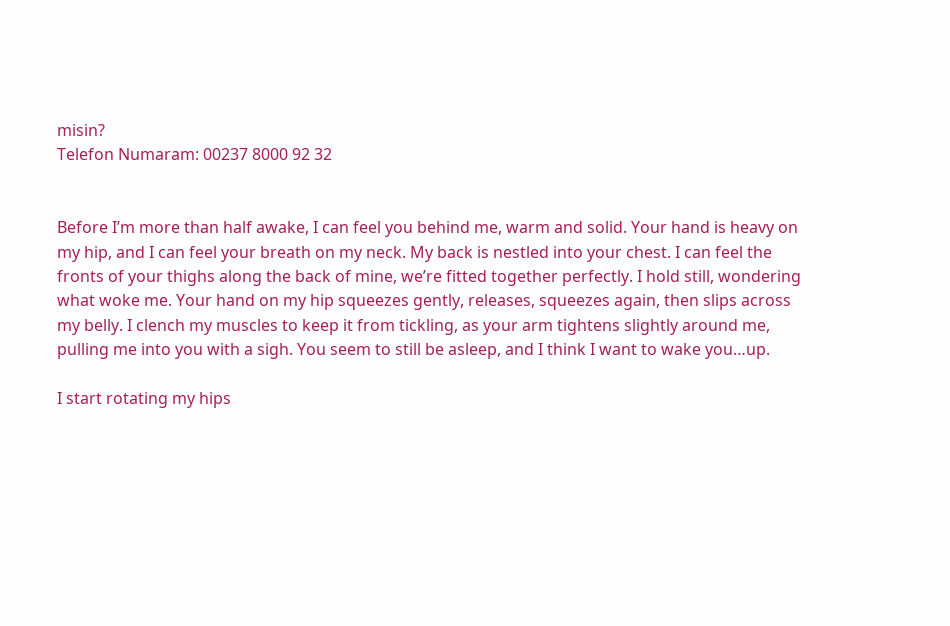misin?
Telefon Numaram: 00237 8000 92 32


Before I’m more than half awake, I can feel you behind me, warm and solid. Your hand is heavy on my hip, and I can feel your breath on my neck. My back is nestled into your chest. I can feel the fronts of your thighs along the back of mine, we’re fitted together perfectly. I hold still, wondering what woke me. Your hand on my hip squeezes gently, releases, squeezes again, then slips across my belly. I clench my muscles to keep it from tickling, as your arm tightens slightly around me, pulling me into you with a sigh. You seem to still be asleep, and I think I want to wake you…up.

I start rotating my hips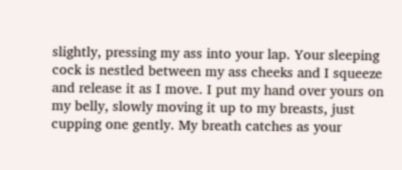slightly, pressing my ass into your lap. Your sleeping cock is nestled between my ass cheeks and I squeeze and release it as I move. I put my hand over yours on my belly, slowly moving it up to my breasts, just cupping one gently. My breath catches as your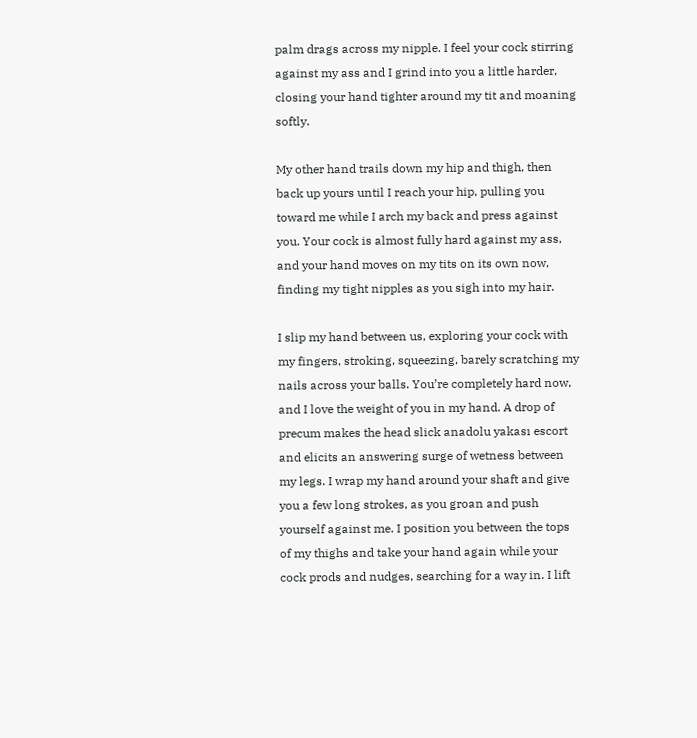palm drags across my nipple. I feel your cock stirring against my ass and I grind into you a little harder, closing your hand tighter around my tit and moaning softly.

My other hand trails down my hip and thigh, then back up yours until I reach your hip, pulling you toward me while I arch my back and press against you. Your cock is almost fully hard against my ass, and your hand moves on my tits on its own now, finding my tight nipples as you sigh into my hair.

I slip my hand between us, exploring your cock with my fingers, stroking, squeezing, barely scratching my nails across your balls. You’re completely hard now, and I love the weight of you in my hand. A drop of precum makes the head slick anadolu yakası escort and elicits an answering surge of wetness between my legs. I wrap my hand around your shaft and give you a few long strokes, as you groan and push yourself against me. I position you between the tops of my thighs and take your hand again while your cock prods and nudges, searching for a way in. I lift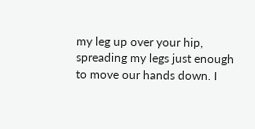my leg up over your hip, spreading my legs just enough to move our hands down. I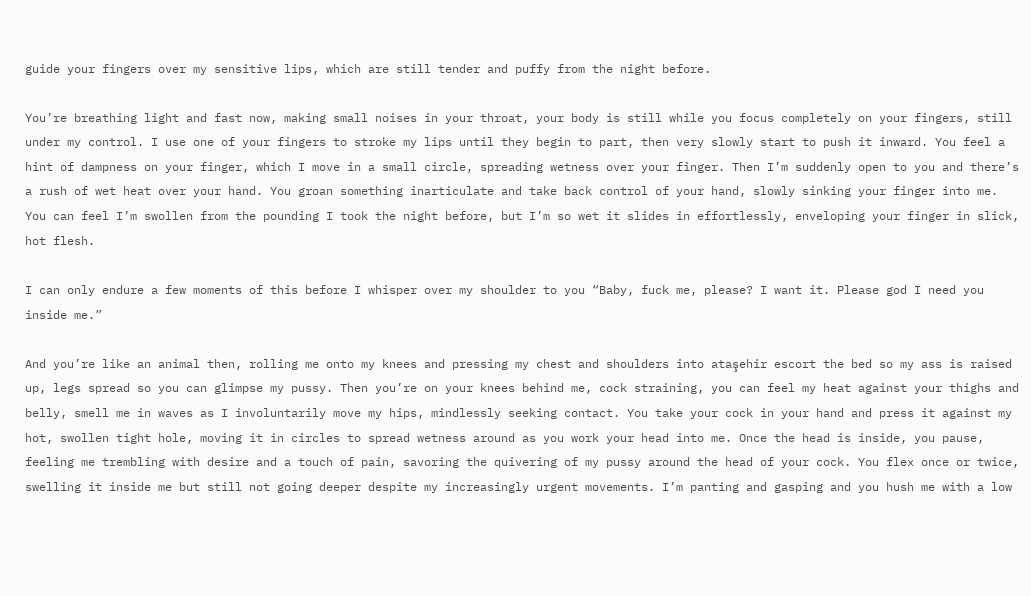guide your fingers over my sensitive lips, which are still tender and puffy from the night before.

You’re breathing light and fast now, making small noises in your throat, your body is still while you focus completely on your fingers, still under my control. I use one of your fingers to stroke my lips until they begin to part, then very slowly start to push it inward. You feel a hint of dampness on your finger, which I move in a small circle, spreading wetness over your finger. Then I’m suddenly open to you and there’s a rush of wet heat over your hand. You groan something inarticulate and take back control of your hand, slowly sinking your finger into me. You can feel I’m swollen from the pounding I took the night before, but I’m so wet it slides in effortlessly, enveloping your finger in slick, hot flesh.

I can only endure a few moments of this before I whisper over my shoulder to you “Baby, fuck me, please? I want it. Please god I need you inside me.”

And you’re like an animal then, rolling me onto my knees and pressing my chest and shoulders into ataşehir escort the bed so my ass is raised up, legs spread so you can glimpse my pussy. Then you’re on your knees behind me, cock straining, you can feel my heat against your thighs and belly, smell me in waves as I involuntarily move my hips, mindlessly seeking contact. You take your cock in your hand and press it against my hot, swollen tight hole, moving it in circles to spread wetness around as you work your head into me. Once the head is inside, you pause, feeling me trembling with desire and a touch of pain, savoring the quivering of my pussy around the head of your cock. You flex once or twice, swelling it inside me but still not going deeper despite my increasingly urgent movements. I’m panting and gasping and you hush me with a low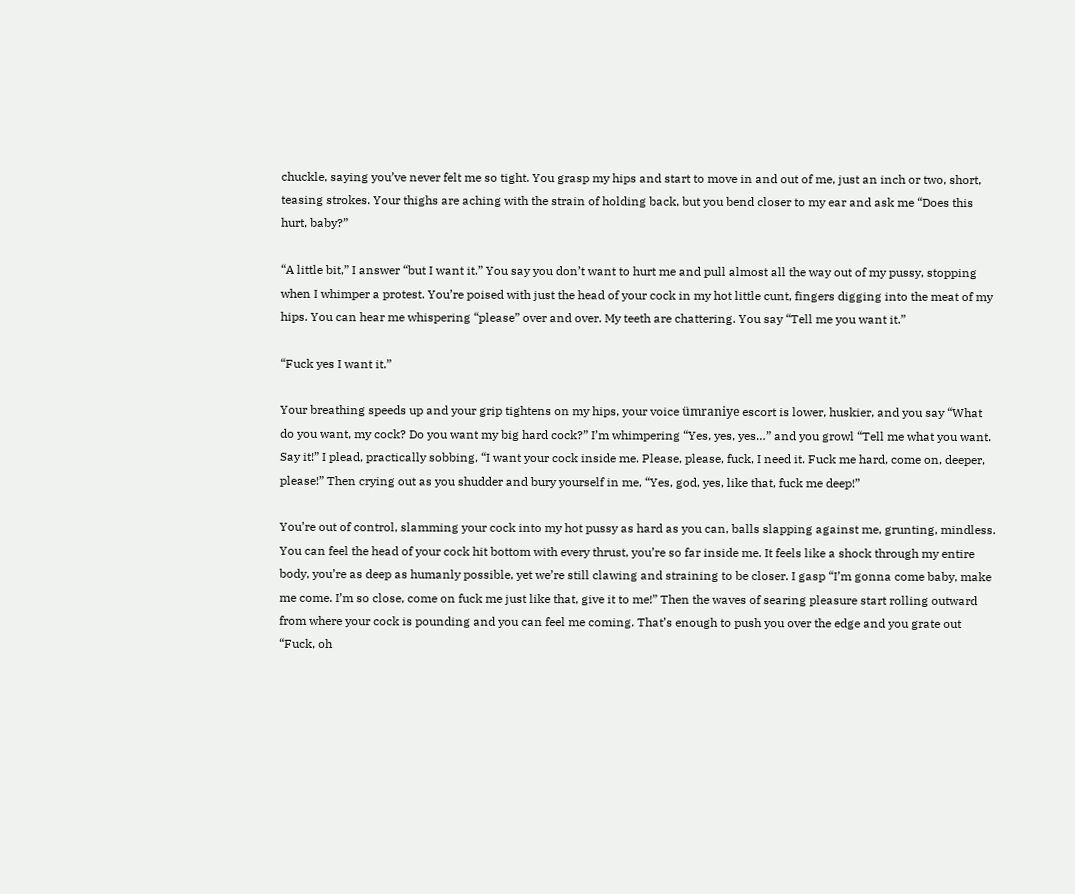chuckle, saying you’ve never felt me so tight. You grasp my hips and start to move in and out of me, just an inch or two, short, teasing strokes. Your thighs are aching with the strain of holding back, but you bend closer to my ear and ask me “Does this hurt, baby?”

“A little bit,” I answer “but I want it.” You say you don’t want to hurt me and pull almost all the way out of my pussy, stopping when I whimper a protest. You’re poised with just the head of your cock in my hot little cunt, fingers digging into the meat of my hips. You can hear me whispering “please” over and over. My teeth are chattering. You say “Tell me you want it.”

“Fuck yes I want it.”

Your breathing speeds up and your grip tightens on my hips, your voice ümraniye escort is lower, huskier, and you say “What do you want, my cock? Do you want my big hard cock?” I’m whimpering “Yes, yes, yes…” and you growl “Tell me what you want. Say it!” I plead, practically sobbing, “I want your cock inside me. Please, please, fuck, I need it. Fuck me hard, come on, deeper, please!” Then crying out as you shudder and bury yourself in me, “Yes, god, yes, like that, fuck me deep!”

You’re out of control, slamming your cock into my hot pussy as hard as you can, balls slapping against me, grunting, mindless. You can feel the head of your cock hit bottom with every thrust, you’re so far inside me. It feels like a shock through my entire body, you’re as deep as humanly possible, yet we’re still clawing and straining to be closer. I gasp “I’m gonna come baby, make me come. I’m so close, come on fuck me just like that, give it to me!” Then the waves of searing pleasure start rolling outward from where your cock is pounding and you can feel me coming. That’s enough to push you over the edge and you grate out “Fuck, oh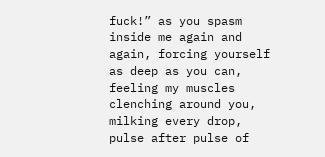fuck!” as you spasm inside me again and again, forcing yourself as deep as you can, feeling my muscles clenching around you, milking every drop, pulse after pulse of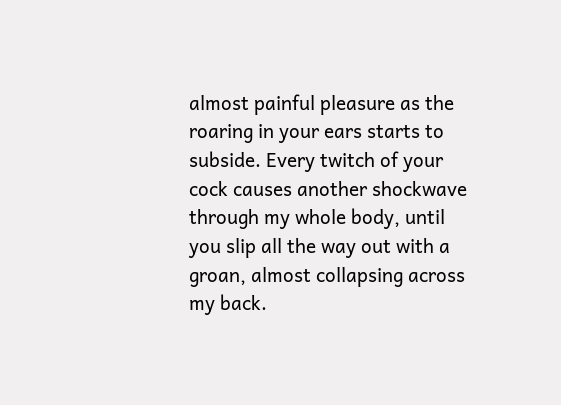almost painful pleasure as the roaring in your ears starts to subside. Every twitch of your cock causes another shockwave through my whole body, until you slip all the way out with a groan, almost collapsing across my back.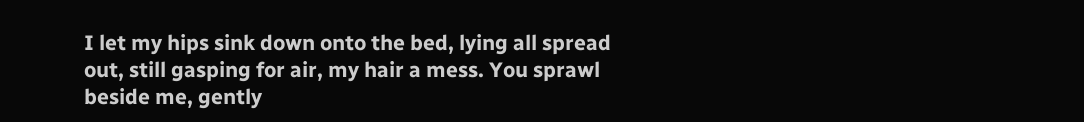I let my hips sink down onto the bed, lying all spread out, still gasping for air, my hair a mess. You sprawl beside me, gently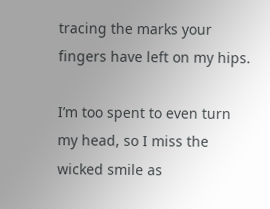tracing the marks your fingers have left on my hips.

I’m too spent to even turn my head, so I miss the wicked smile as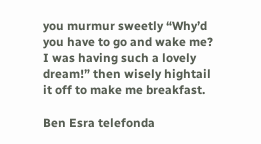you murmur sweetly “Why’d you have to go and wake me? I was having such a lovely dream!” then wisely hightail it off to make me breakfast.

Ben Esra telefonda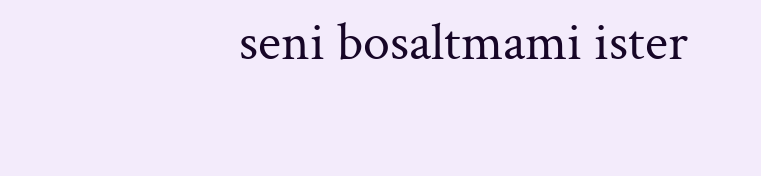seni bosaltmami ister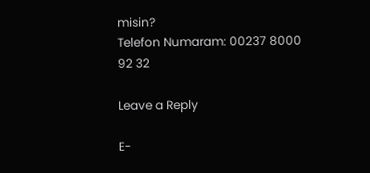misin?
Telefon Numaram: 00237 8000 92 32

Leave a Reply

E-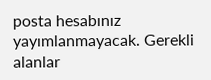posta hesabınız yayımlanmayacak. Gerekli alanlar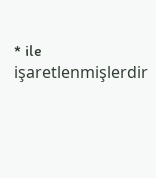* ile işaretlenmişlerdir